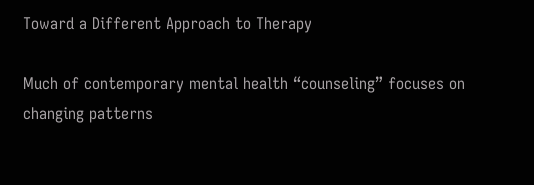Toward a Different Approach to Therapy

Much of contemporary mental health “counseling” focuses on changing patterns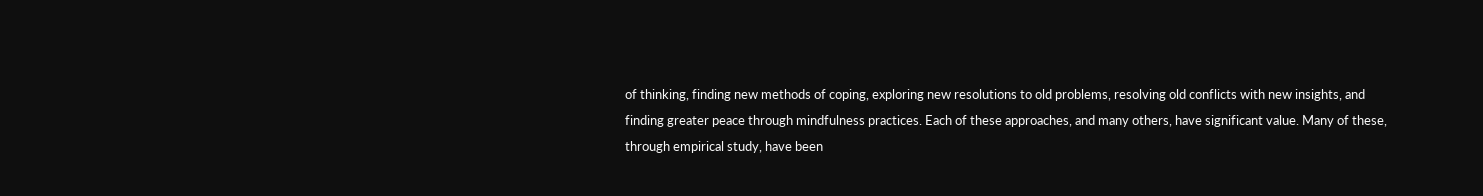of thinking, finding new methods of coping, exploring new resolutions to old problems, resolving old conflicts with new insights, and finding greater peace through mindfulness practices. Each of these approaches, and many others, have significant value. Many of these, through empirical study, have been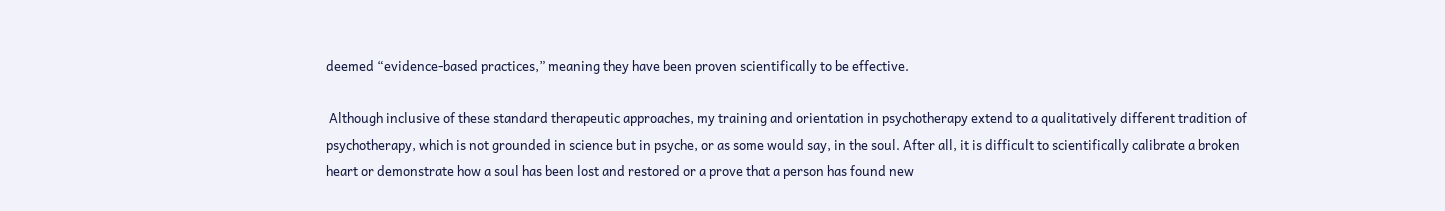deemed “evidence-based practices,” meaning they have been proven scientifically to be effective.

 Although inclusive of these standard therapeutic approaches, my training and orientation in psychotherapy extend to a qualitatively different tradition of psychotherapy, which is not grounded in science but in psyche, or as some would say, in the soul. After all, it is difficult to scientifically calibrate a broken heart or demonstrate how a soul has been lost and restored or a prove that a person has found new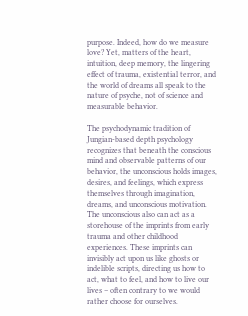purpose. Indeed, how do we measure love? Yet, matters of the heart, intuition, deep memory, the lingering effect of trauma, existential terror, and the world of dreams all speak to the nature of psyche, not of science and measurable behavior.

The psychodynamic tradition of Jungian-based depth psychology recognizes that beneath the conscious mind and observable patterns of our behavior, the unconscious holds images, desires, and feelings, which express themselves through imagination, dreams, and unconscious motivation. The unconscious also can act as a storehouse of the imprints from early trauma and other childhood experiences. These imprints can invisibly act upon us like ghosts or indelible scripts, directing us how to act, what to feel, and how to live our lives – often contrary to we would rather choose for ourselves.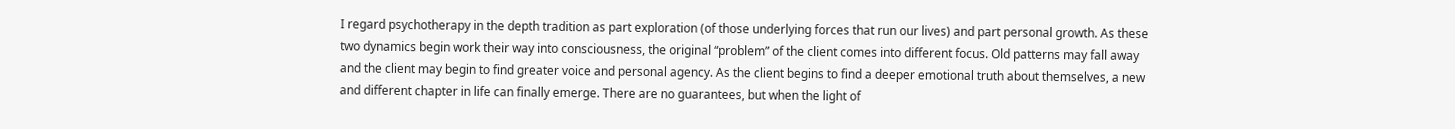I regard psychotherapy in the depth tradition as part exploration (of those underlying forces that run our lives) and part personal growth. As these two dynamics begin work their way into consciousness, the original “problem” of the client comes into different focus. Old patterns may fall away and the client may begin to find greater voice and personal agency. As the client begins to find a deeper emotional truth about themselves, a new and different chapter in life can finally emerge. There are no guarantees, but when the light of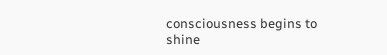consciousness begins to shine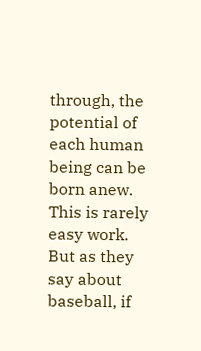through, the potential of each human being can be born anew. This is rarely easy work. But as they say about baseball, if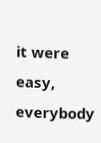it were easy, everybody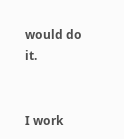would do it.


I work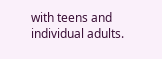with teens and individual adults.